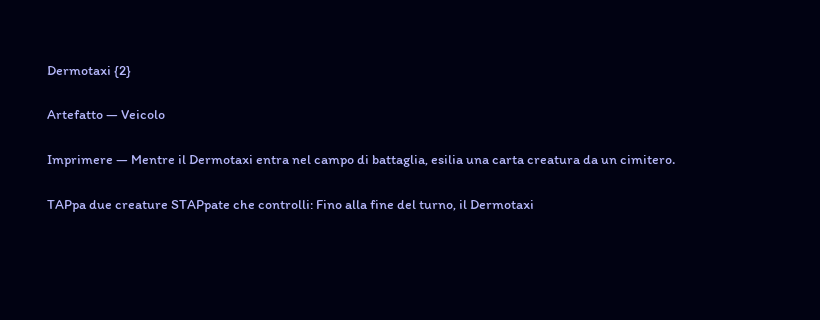Dermotaxi {2}

Artefatto — Veicolo

Imprimere — Mentre il Dermotaxi entra nel campo di battaglia, esilia una carta creatura da un cimitero.

TAPpa due creature STAPpate che controlli: Fino alla fine del turno, il Dermotaxi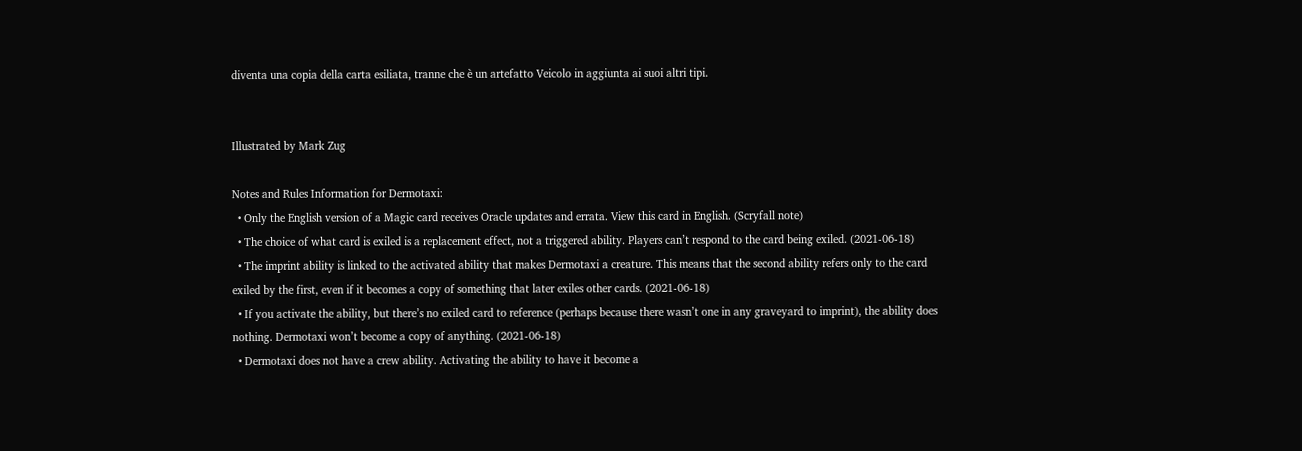diventa una copia della carta esiliata, tranne che è un artefatto Veicolo in aggiunta ai suoi altri tipi.


Illustrated by Mark Zug

Notes and Rules Information for Dermotaxi:
  • Only the English version of a Magic card receives Oracle updates and errata. View this card in English. (Scryfall note)
  • The choice of what card is exiled is a replacement effect, not a triggered ability. Players can’t respond to the card being exiled. (2021-06-18)
  • The imprint ability is linked to the activated ability that makes Dermotaxi a creature. This means that the second ability refers only to the card exiled by the first, even if it becomes a copy of something that later exiles other cards. (2021-06-18)
  • If you activate the ability, but there’s no exiled card to reference (perhaps because there wasn’t one in any graveyard to imprint), the ability does nothing. Dermotaxi won’t become a copy of anything. (2021-06-18)
  • Dermotaxi does not have a crew ability. Activating the ability to have it become a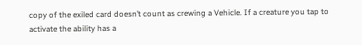copy of the exiled card doesn’t count as crewing a Vehicle. If a creature you tap to activate the ability has a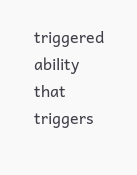triggered ability that triggers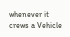whenever it crews a Vehicle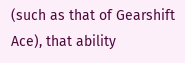(such as that of Gearshift Ace), that ability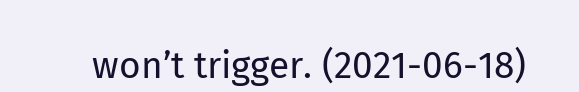won’t trigger. (2021-06-18)